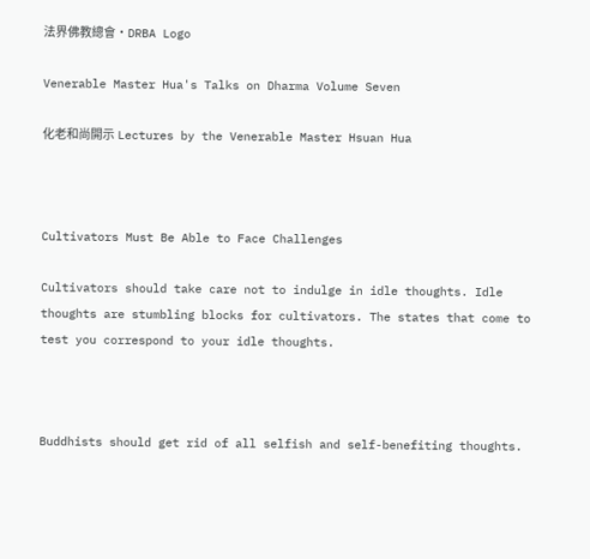法界佛教總會•DRBA Logo

Venerable Master Hua's Talks on Dharma Volume Seven

化老和尚開示 Lectures by the Venerable Master Hsuan Hua



Cultivators Must Be Able to Face Challenges

Cultivators should take care not to indulge in idle thoughts. Idle thoughts are stumbling blocks for cultivators. The states that come to test you correspond to your idle thoughts.



Buddhists should get rid of all selfish and self-benefiting thoughts.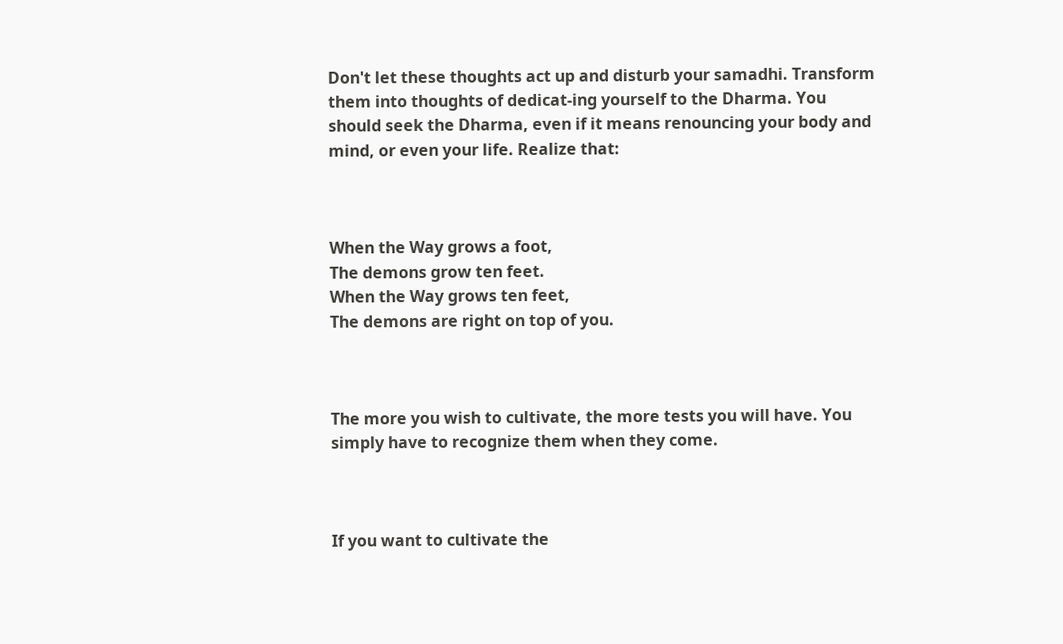Don't let these thoughts act up and disturb your samadhi. Transform them into thoughts of dedicat-ing yourself to the Dharma. You should seek the Dharma, even if it means renouncing your body and mind, or even your life. Realize that:



When the Way grows a foot,
The demons grow ten feet.
When the Way grows ten feet,
The demons are right on top of you.



The more you wish to cultivate, the more tests you will have. You simply have to recognize them when they come.



If you want to cultivate the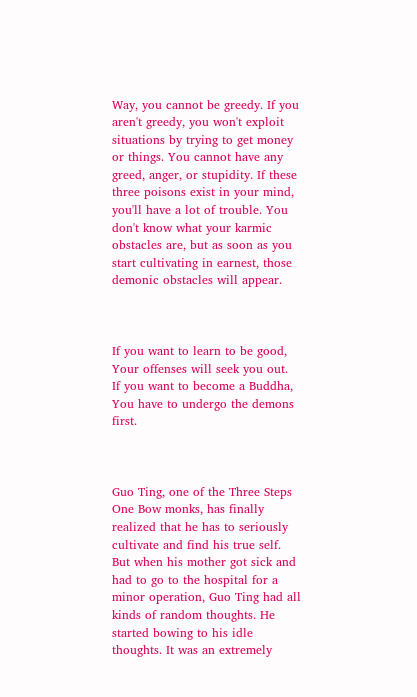Way, you cannot be greedy. If you aren't greedy, you won't exploit situations by trying to get money or things. You cannot have any greed, anger, or stupidity. If these three poisons exist in your mind, you'll have a lot of trouble. You don't know what your karmic obstacles are, but as soon as you start cultivating in earnest, those demonic obstacles will appear.



If you want to learn to be good,
Your offenses will seek you out.
If you want to become a Buddha,
You have to undergo the demons first.



Guo Ting, one of the Three Steps One Bow monks, has finally realized that he has to seriously cultivate and find his true self. But when his mother got sick and had to go to the hospital for a minor operation, Guo Ting had all kinds of random thoughts. He started bowing to his idle thoughts. It was an extremely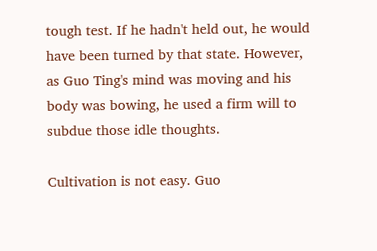tough test. If he hadn't held out, he would have been turned by that state. However, as Guo Ting's mind was moving and his body was bowing, he used a firm will to subdue those idle thoughts.

Cultivation is not easy. Guo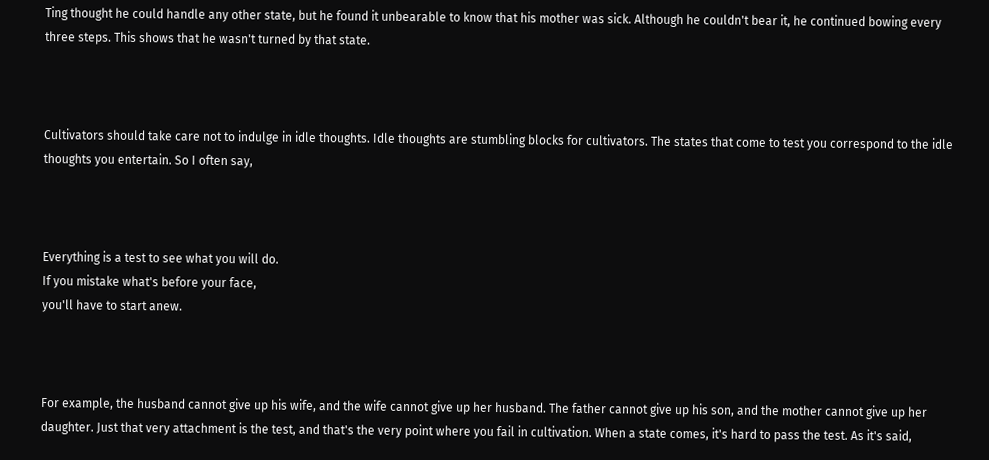Ting thought he could handle any other state, but he found it unbearable to know that his mother was sick. Although he couldn't bear it, he continued bowing every three steps. This shows that he wasn't turned by that state.



Cultivators should take care not to indulge in idle thoughts. Idle thoughts are stumbling blocks for cultivators. The states that come to test you correspond to the idle thoughts you entertain. So I often say,



Everything is a test to see what you will do.
If you mistake what's before your face,
you'll have to start anew.



For example, the husband cannot give up his wife, and the wife cannot give up her husband. The father cannot give up his son, and the mother cannot give up her daughter. Just that very attachment is the test, and that's the very point where you fail in cultivation. When a state comes, it's hard to pass the test. As it's said,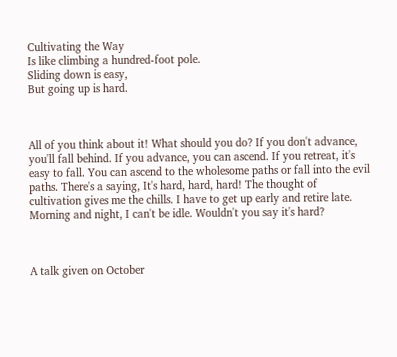Cultivating the Way
Is like climbing a hundred-foot pole.
Sliding down is easy,
But going up is hard.



All of you think about it! What should you do? If you don't advance, you'll fall behind. If you advance, you can ascend. If you retreat, it's easy to fall. You can ascend to the wholesome paths or fall into the evil paths. There's a saying, It's hard, hard, hard! The thought of cultivation gives me the chills. I have to get up early and retire late. Morning and night, I can't be idle. Wouldn't you say it's hard?



A talk given on October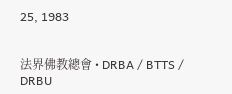25, 1983


法界佛教總會 • DRBA / BTTS / DRBU